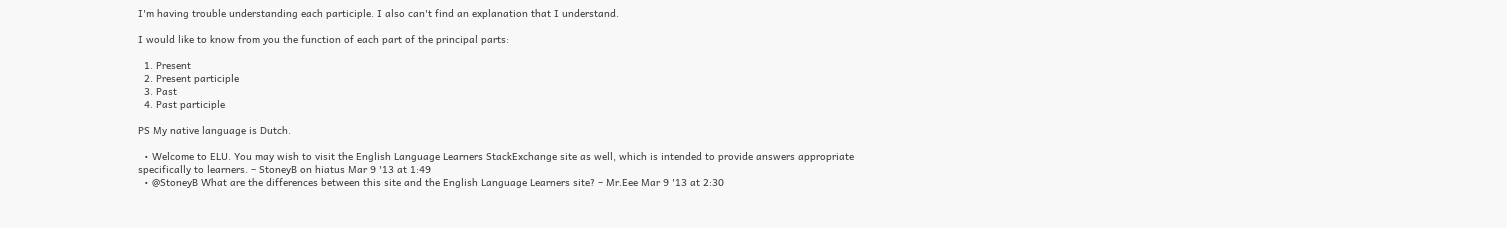I'm having trouble understanding each participle. I also can't find an explanation that I understand.

I would like to know from you the function of each part of the principal parts:

  1. Present
  2. Present participle
  3. Past
  4. Past participle

PS My native language is Dutch.

  • Welcome to ELU. You may wish to visit the English Language Learners StackExchange site as well, which is intended to provide answers appropriate specifically to learners. – StoneyB on hiatus Mar 9 '13 at 1:49
  • @StoneyB What are the differences between this site and the English Language Learners site? – Mr.Eee Mar 9 '13 at 2:30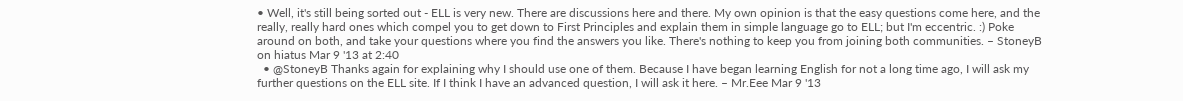• Well, it's still being sorted out - ELL is very new. There are discussions here and there. My own opinion is that the easy questions come here, and the really, really hard ones which compel you to get down to First Principles and explain them in simple language go to ELL; but I'm eccentric. :) Poke around on both, and take your questions where you find the answers you like. There's nothing to keep you from joining both communities. – StoneyB on hiatus Mar 9 '13 at 2:40
  • @StoneyB Thanks again for explaining why I should use one of them. Because I have began learning English for not a long time ago, I will ask my further questions on the ELL site. If I think I have an advanced question, I will ask it here. – Mr.Eee Mar 9 '13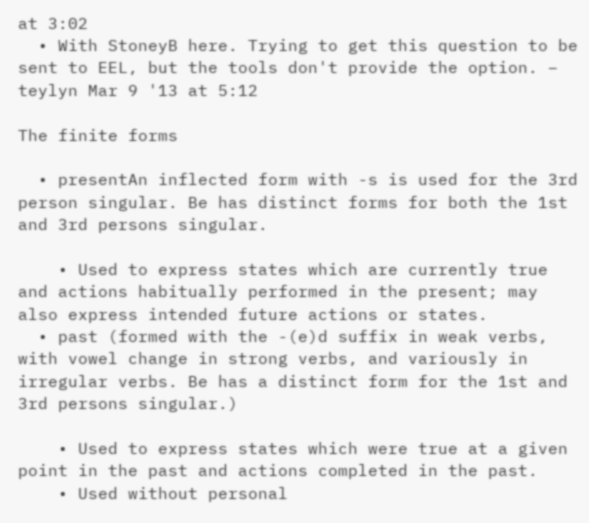at 3:02
  • With StoneyB here. Trying to get this question to be sent to EEL, but the tools don't provide the option. – teylyn Mar 9 '13 at 5:12

The finite forms

  • presentAn inflected form with -s is used for the 3rd person singular. Be has distinct forms for both the 1st and 3rd persons singular.

    • Used to express states which are currently true and actions habitually performed in the present; may also express intended future actions or states.
  • past (formed with the -(e)d suffix in weak verbs, with vowel change in strong verbs, and variously in irregular verbs. Be has a distinct form for the 1st and 3rd persons singular.)

    • Used to express states which were true at a given point in the past and actions completed in the past.
    • Used without personal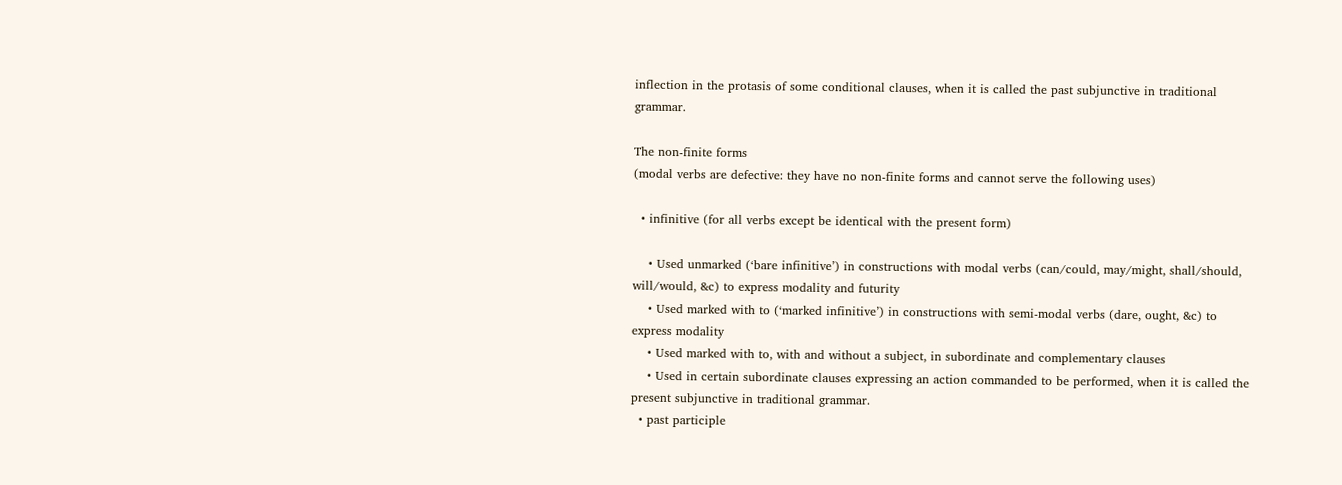inflection in the protasis of some conditional clauses, when it is called the past subjunctive in traditional grammar.

The non-finite forms
(modal verbs are defective: they have no non-finite forms and cannot serve the following uses)

  • infinitive (for all verbs except be identical with the present form)

    • Used unmarked (‘bare infinitive’) in constructions with modal verbs (can/could, may/might, shall/should, will/would, &c) to express modality and futurity
    • Used marked with to (‘marked infinitive’) in constructions with semi-modal verbs (dare, ought, &c) to express modality
    • Used marked with to, with and without a subject, in subordinate and complementary clauses
    • Used in certain subordinate clauses expressing an action commanded to be performed, when it is called the present subjunctive in traditional grammar.
  • past participle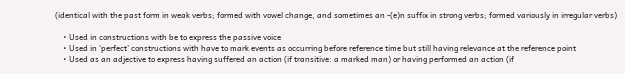(identical with the past form in weak verbs; formed with vowel change, and sometimes an -(e)n suffix in strong verbs; formed variously in irregular verbs)

    • Used in constructions with be to express the passive voice
    • Used in ‘perfect’ constructions with have to mark events as occurring before reference time but still having relevance at the reference point
    • Used as an adjective to express having suffered an action (if transitive: a marked man) or having performed an action (if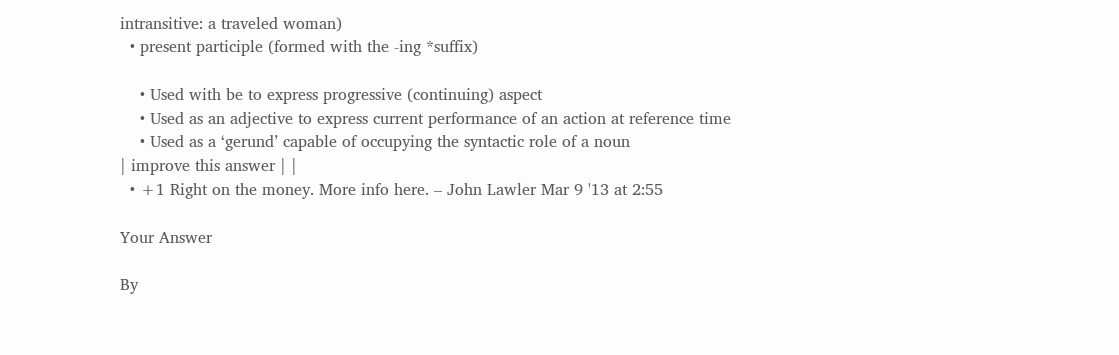intransitive: a traveled woman)
  • present participle (formed with the -ing *suffix)

    • Used with be to express progressive (continuing) aspect
    • Used as an adjective to express current performance of an action at reference time
    • Used as a ‘gerund’ capable of occupying the syntactic role of a noun
| improve this answer | |
  • +1 Right on the money. More info here. – John Lawler Mar 9 '13 at 2:55

Your Answer

By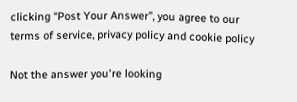clicking “Post Your Answer”, you agree to our terms of service, privacy policy and cookie policy

Not the answer you're looking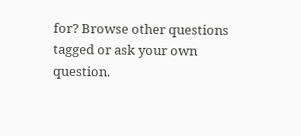for? Browse other questions tagged or ask your own question.